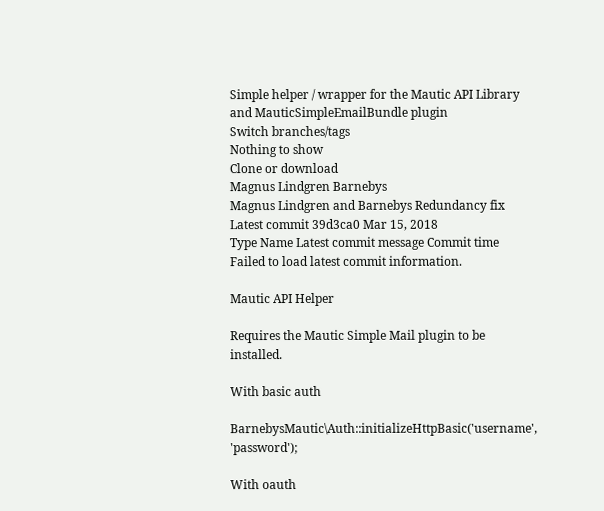Simple helper / wrapper for the Mautic API Library and MauticSimpleEmailBundle plugin
Switch branches/tags
Nothing to show
Clone or download
Magnus Lindgren Barnebys
Magnus Lindgren and Barnebys Redundancy fix
Latest commit 39d3ca0 Mar 15, 2018
Type Name Latest commit message Commit time
Failed to load latest commit information.

Mautic API Helper

Requires the Mautic Simple Mail plugin to be installed.

With basic auth

BarnebysMautic\Auth::initializeHttpBasic('username', 'password');

With oauth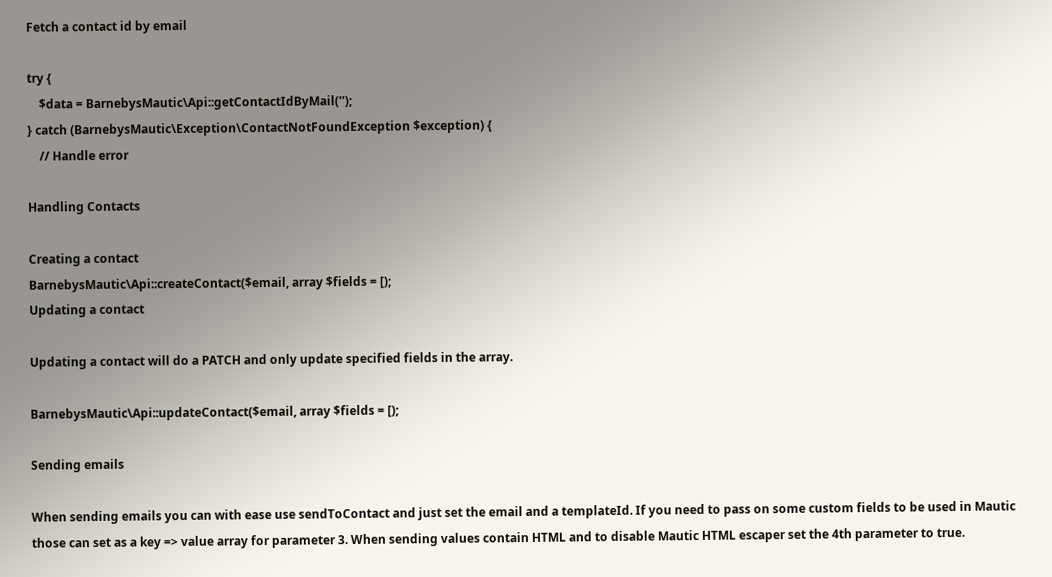Fetch a contact id by email

try {
    $data = BarnebysMautic\Api::getContactIdByMail('');
} catch (BarnebysMautic\Exception\ContactNotFoundException $exception) {
    // Handle error

Handling Contacts

Creating a contact
BarnebysMautic\Api::createContact($email, array $fields = [);
Updating a contact

Updating a contact will do a PATCH and only update specified fields in the array.

BarnebysMautic\Api::updateContact($email, array $fields = [);

Sending emails

When sending emails you can with ease use sendToContact and just set the email and a templateId. If you need to pass on some custom fields to be used in Mautic those can set as a key => value array for parameter 3. When sending values contain HTML and to disable Mautic HTML escaper set the 4th parameter to true.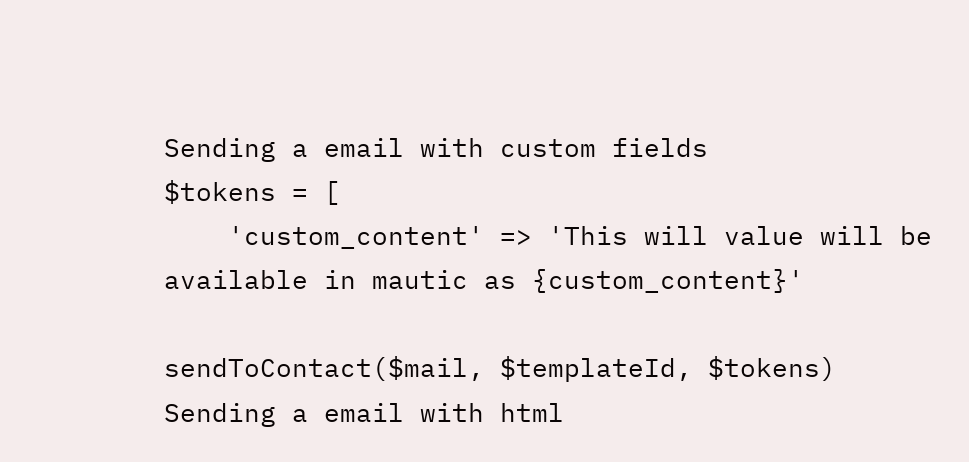Sending a email with custom fields
$tokens = [
    'custom_content' => 'This will value will be available in mautic as {custom_content}'

sendToContact($mail, $templateId, $tokens)
Sending a email with html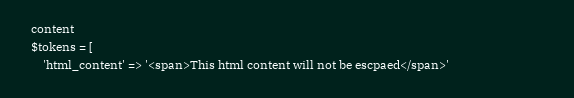content
$tokens = [
    'html_content' => '<span>This html content will not be escpaed</span>'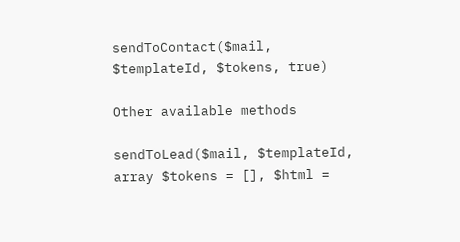sendToContact($mail, $templateId, $tokens, true)

Other available methods

sendToLead($mail, $templateId, array $tokens = [], $html =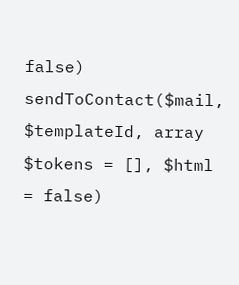false)
sendToContact($mail, $templateId, array $tokens = [], $html = false)